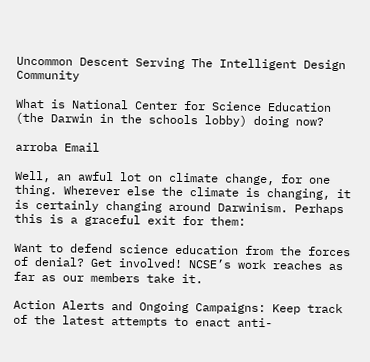Uncommon Descent Serving The Intelligent Design Community

What is National Center for Science Education (the Darwin in the schools lobby) doing now?

arroba Email

Well, an awful lot on climate change, for one thing. Wherever else the climate is changing, it is certainly changing around Darwinism. Perhaps this is a graceful exit for them:

Want to defend science education from the forces of denial? Get involved! NCSE’s work reaches as far as our members take it.

Action Alerts and Ongoing Campaigns: Keep track of the latest attempts to enact anti-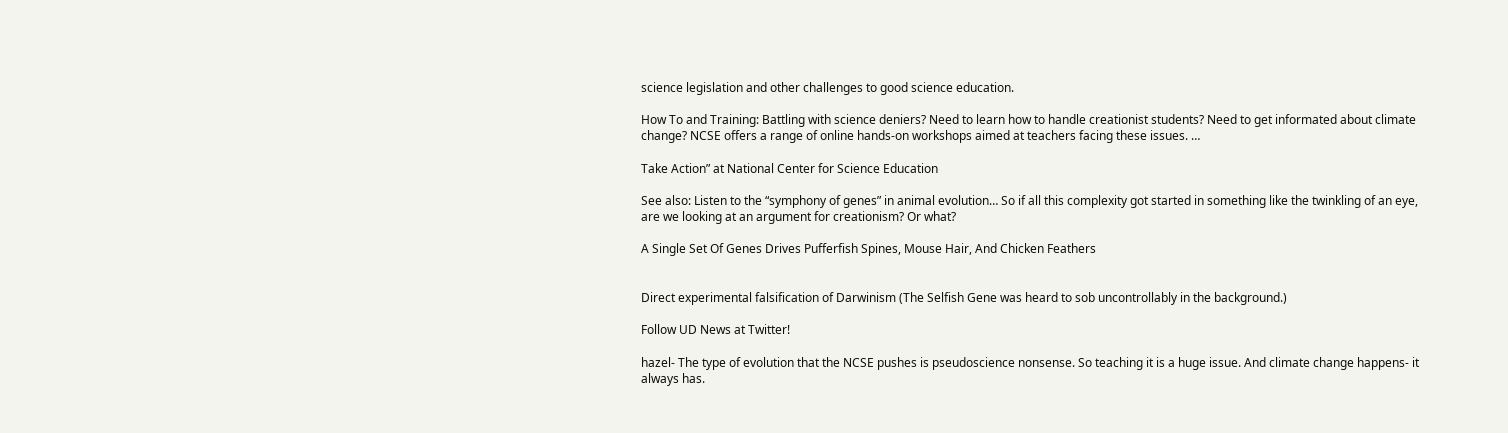science legislation and other challenges to good science education.

How To and Training: Battling with science deniers? Need to learn how to handle creationist students? Need to get informated about climate change? NCSE offers a range of online hands-on workshops aimed at teachers facing these issues. …

Take Action” at National Center for Science Education

See also: Listen to the “symphony of genes” in animal evolution… So if all this complexity got started in something like the twinkling of an eye, are we looking at an argument for creationism? Or what?

A Single Set Of Genes Drives Pufferfish Spines, Mouse Hair, And Chicken Feathers


Direct experimental falsification of Darwinism (The Selfish Gene was heard to sob uncontrollably in the background.)

Follow UD News at Twitter!

hazel- The type of evolution that the NCSE pushes is pseudoscience nonsense. So teaching it is a huge issue. And climate change happens- it always has.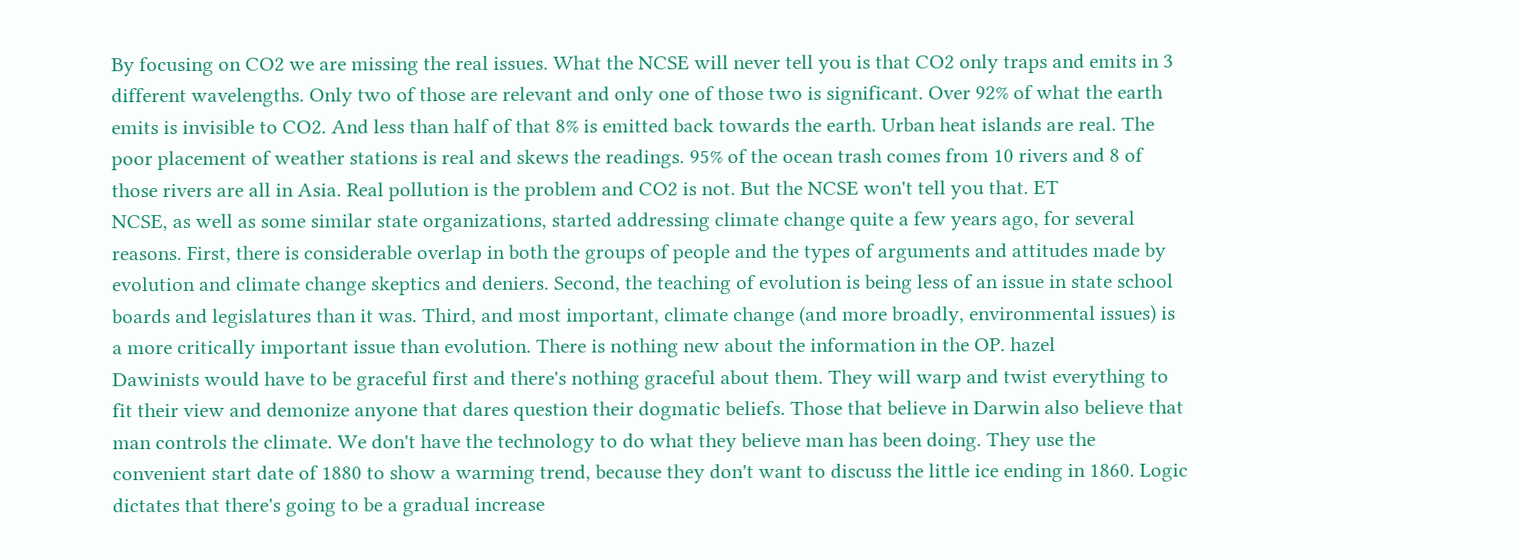By focusing on CO2 we are missing the real issues. What the NCSE will never tell you is that CO2 only traps and emits in 3 different wavelengths. Only two of those are relevant and only one of those two is significant. Over 92% of what the earth emits is invisible to CO2. And less than half of that 8% is emitted back towards the earth. Urban heat islands are real. The poor placement of weather stations is real and skews the readings. 95% of the ocean trash comes from 10 rivers and 8 of those rivers are all in Asia. Real pollution is the problem and CO2 is not. But the NCSE won't tell you that. ET
NCSE, as well as some similar state organizations, started addressing climate change quite a few years ago, for several reasons. First, there is considerable overlap in both the groups of people and the types of arguments and attitudes made by evolution and climate change skeptics and deniers. Second, the teaching of evolution is being less of an issue in state school boards and legislatures than it was. Third, and most important, climate change (and more broadly, environmental issues) is a more critically important issue than evolution. There is nothing new about the information in the OP. hazel
Dawinists would have to be graceful first and there's nothing graceful about them. They will warp and twist everything to fit their view and demonize anyone that dares question their dogmatic beliefs. Those that believe in Darwin also believe that man controls the climate. We don't have the technology to do what they believe man has been doing. They use the convenient start date of 1880 to show a warming trend, because they don't want to discuss the little ice ending in 1860. Logic dictates that there's going to be a gradual increase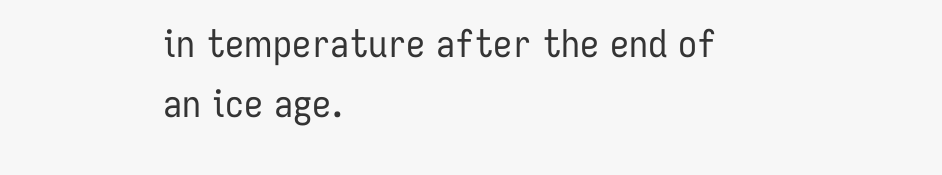in temperature after the end of an ice age.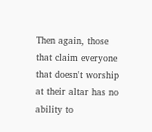Then again, those that claim everyone that doesn't worship at their altar has no ability to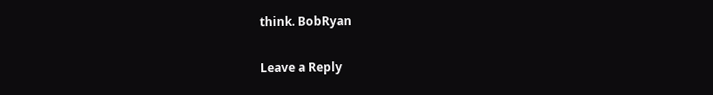think. BobRyan

Leave a Reply